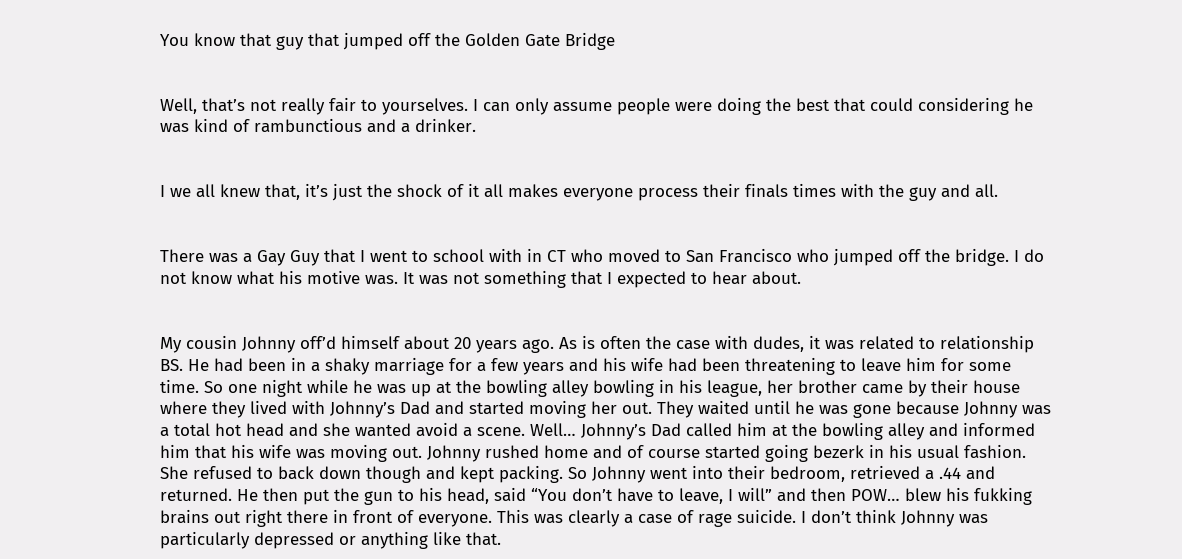You know that guy that jumped off the Golden Gate Bridge


Well, that’s not really fair to yourselves. I can only assume people were doing the best that could considering he was kind of rambunctious and a drinker.


I we all knew that, it’s just the shock of it all makes everyone process their finals times with the guy and all.


There was a Gay Guy that I went to school with in CT who moved to San Francisco who jumped off the bridge. I do not know what his motive was. It was not something that I expected to hear about.


My cousin Johnny off’d himself about 20 years ago. As is often the case with dudes, it was related to relationship BS. He had been in a shaky marriage for a few years and his wife had been threatening to leave him for some time. So one night while he was up at the bowling alley bowling in his league, her brother came by their house where they lived with Johnny’s Dad and started moving her out. They waited until he was gone because Johnny was a total hot head and she wanted avoid a scene. Well… Johnny’s Dad called him at the bowling alley and informed him that his wife was moving out. Johnny rushed home and of course started going bezerk in his usual fashion. She refused to back down though and kept packing. So Johnny went into their bedroom, retrieved a .44 and returned. He then put the gun to his head, said “You don’t have to leave, I will” and then POW… blew his fukking brains out right there in front of everyone. This was clearly a case of rage suicide. I don’t think Johnny was particularly depressed or anything like that.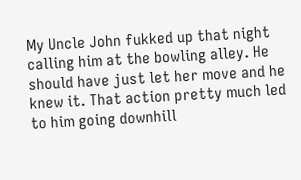My Uncle John fukked up that night calling him at the bowling alley. He should have just let her move and he knew it. That action pretty much led to him going downhill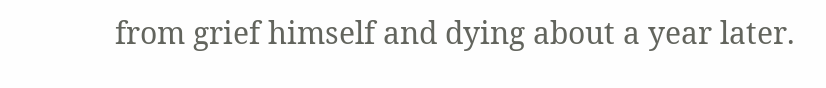from grief himself and dying about a year later.